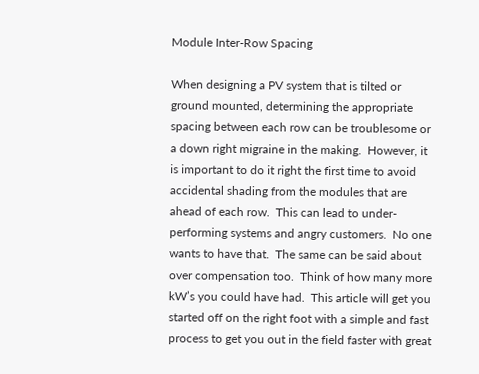Module Inter-Row Spacing

When designing a PV system that is tilted or ground mounted, determining the appropriate spacing between each row can be troublesome or a down right migraine in the making.  However, it is important to do it right the first time to avoid accidental shading from the modules that are ahead of each row.  This can lead to under-performing systems and angry customers.  No one wants to have that.  The same can be said about over compensation too.  Think of how many more kW’s you could have had.  This article will get you started off on the right foot with a simple and fast process to get you out in the field faster with great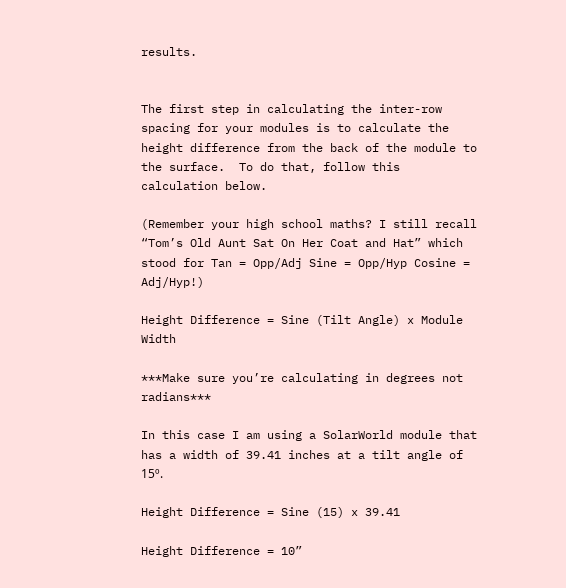results.


The first step in calculating the inter-row spacing for your modules is to calculate the height difference from the back of the module to the surface.  To do that, follow this calculation below.

(Remember your high school maths? I still recall “Tom’s Old Aunt Sat On Her Coat and Hat” which stood for Tan = Opp/Adj Sine = Opp/Hyp Cosine = Adj/Hyp!)

Height Difference = Sine (Tilt Angle) x Module Width

***Make sure you’re calculating in degrees not radians***

In this case I am using a SolarWorld module that has a width of 39.41 inches at a tilt angle of 15º.

Height Difference = Sine (15) x 39.41

Height Difference = 10”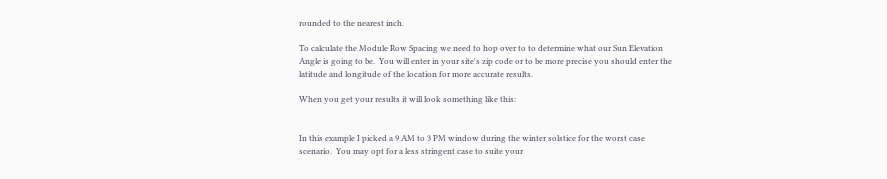rounded to the nearest inch.

To calculate the Module Row Spacing we need to hop over to to determine what our Sun Elevation Angle is going to be.  You will enter in your site's zip code or to be more precise you should enter the latitude and longitude of the location for more accurate results.

When you get your results it will look something like this:


In this example I picked a 9 AM to 3 PM window during the winter solstice for the worst case scenario.  You may opt for a less stringent case to suite your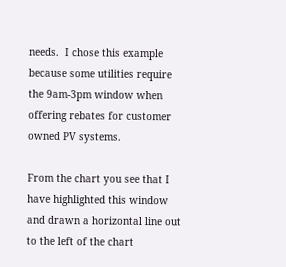needs.  I chose this example because some utilities require the 9am-3pm window when offering rebates for customer owned PV systems.

From the chart you see that I have highlighted this window and drawn a horizontal line out to the left of the chart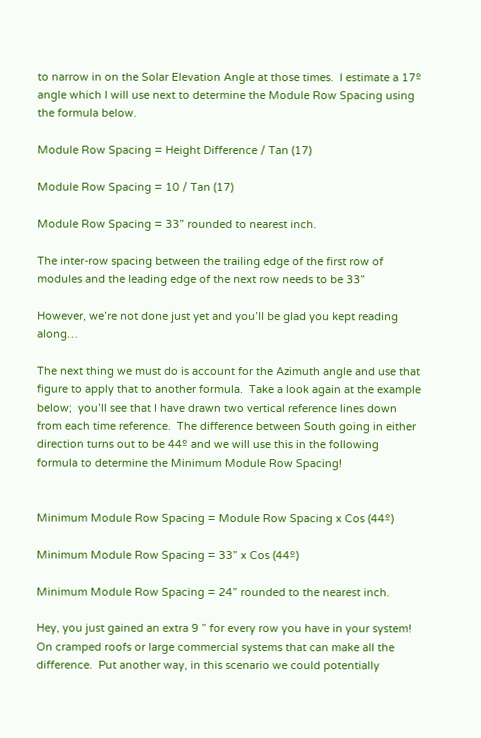to narrow in on the Solar Elevation Angle at those times.  I estimate a 17º angle which I will use next to determine the Module Row Spacing using the formula below.

Module Row Spacing = Height Difference / Tan (17)

Module Row Spacing = 10 / Tan (17)

Module Row Spacing = 33” rounded to nearest inch.

The inter-row spacing between the trailing edge of the first row of modules and the leading edge of the next row needs to be 33”

However, we’re not done just yet and you’ll be glad you kept reading along…

The next thing we must do is account for the Azimuth angle and use that figure to apply that to another formula.  Take a look again at the example below;  you’ll see that I have drawn two vertical reference lines down from each time reference.  The difference between South going in either direction turns out to be 44º and we will use this in the following formula to determine the Minimum Module Row Spacing!


Minimum Module Row Spacing = Module Row Spacing x Cos (44º)

Minimum Module Row Spacing = 33” x Cos (44º)

Minimum Module Row Spacing = 24” rounded to the nearest inch.

Hey, you just gained an extra 9 ” for every row you have in your system!  On cramped roofs or large commercial systems that can make all the difference.  Put another way, in this scenario we could potentially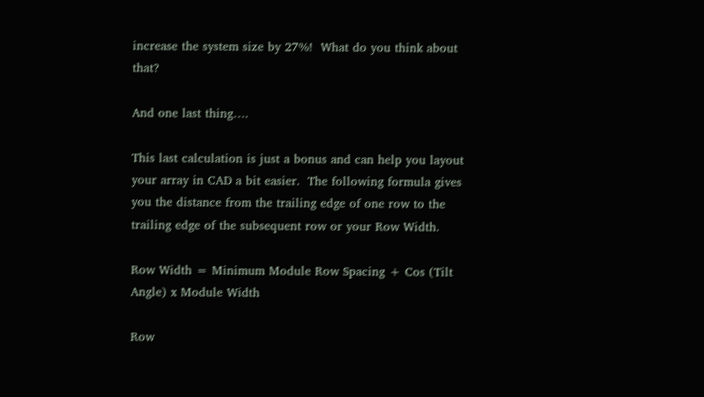increase the system size by 27%!  What do you think about that?

And one last thing….

This last calculation is just a bonus and can help you layout your array in CAD a bit easier.  The following formula gives you the distance from the trailing edge of one row to the trailing edge of the subsequent row or your Row Width.

Row Width = Minimum Module Row Spacing + Cos (Tilt Angle) x Module Width

Row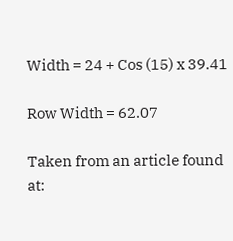Width = 24 + Cos (15) x 39.41

Row Width = 62.07

Taken from an article found at: